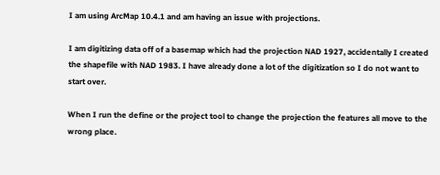I am using ArcMap 10.4.1 and am having an issue with projections.

I am digitizing data off of a basemap which had the projection NAD 1927, accidentally I created the shapefile with NAD 1983. I have already done a lot of the digitization so I do not want to start over.

When I run the define or the project tool to change the projection the features all move to the wrong place.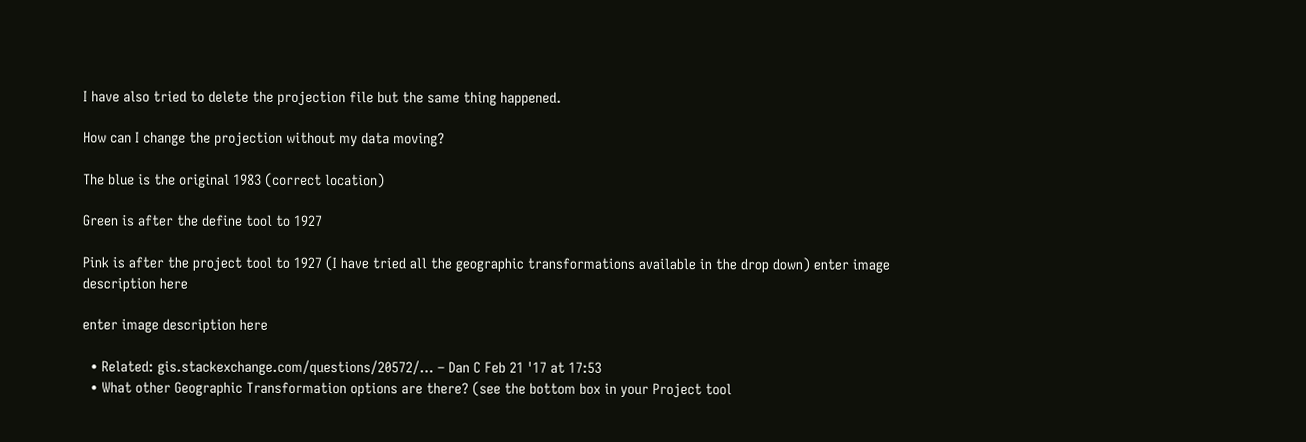I have also tried to delete the projection file but the same thing happened.

How can I change the projection without my data moving?

The blue is the original 1983 (correct location)

Green is after the define tool to 1927

Pink is after the project tool to 1927 (I have tried all the geographic transformations available in the drop down) enter image description here

enter image description here

  • Related: gis.stackexchange.com/questions/20572/… – Dan C Feb 21 '17 at 17:53
  • What other Geographic Transformation options are there? (see the bottom box in your Project tool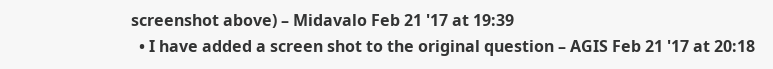screenshot above) – Midavalo Feb 21 '17 at 19:39
  • I have added a screen shot to the original question – AGIS Feb 21 '17 at 20:18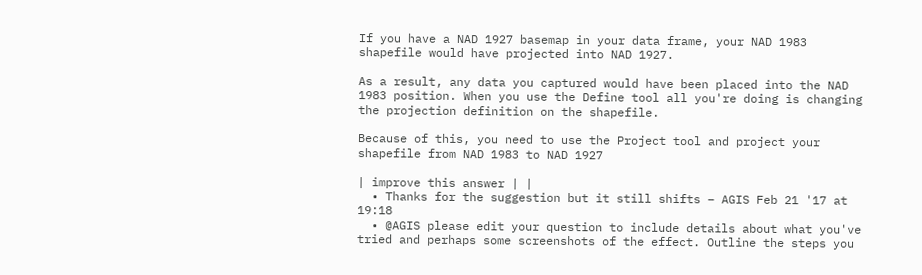If you have a NAD 1927 basemap in your data frame, your NAD 1983 shapefile would have projected into NAD 1927.

As a result, any data you captured would have been placed into the NAD 1983 position. When you use the Define tool all you're doing is changing the projection definition on the shapefile.

Because of this, you need to use the Project tool and project your shapefile from NAD 1983 to NAD 1927

| improve this answer | |
  • Thanks for the suggestion but it still shifts – AGIS Feb 21 '17 at 19:18
  • @AGIS please edit your question to include details about what you've tried and perhaps some screenshots of the effect. Outline the steps you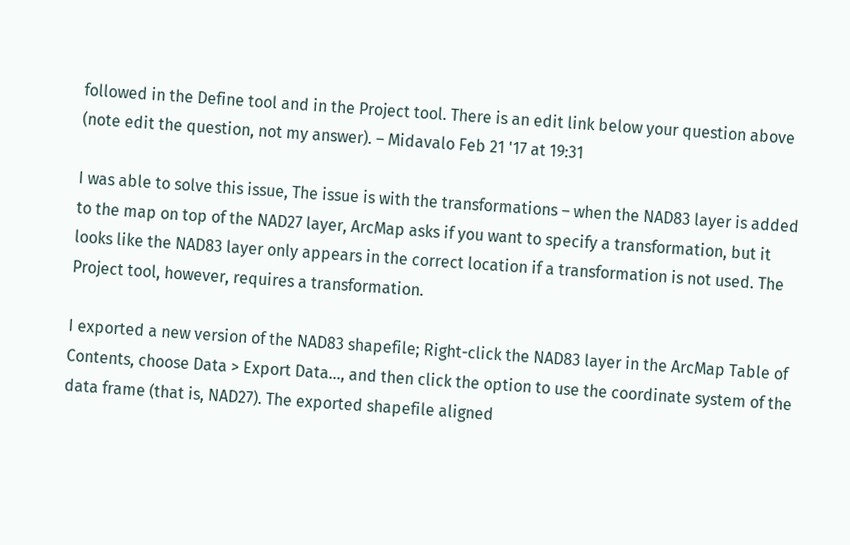followed in the Define tool and in the Project tool. There is an edit link below your question above (note edit the question, not my answer). – Midavalo Feb 21 '17 at 19:31

I was able to solve this issue, The issue is with the transformations – when the NAD83 layer is added to the map on top of the NAD27 layer, ArcMap asks if you want to specify a transformation, but it looks like the NAD83 layer only appears in the correct location if a transformation is not used. The Project tool, however, requires a transformation.

I exported a new version of the NAD83 shapefile; Right-click the NAD83 layer in the ArcMap Table of Contents, choose Data > Export Data…, and then click the option to use the coordinate system of the data frame (that is, NAD27). The exported shapefile aligned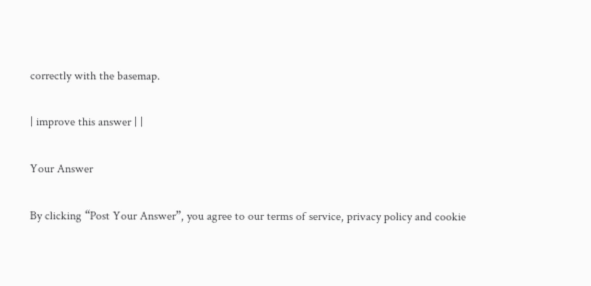correctly with the basemap.

| improve this answer | |

Your Answer

By clicking “Post Your Answer”, you agree to our terms of service, privacy policy and cookie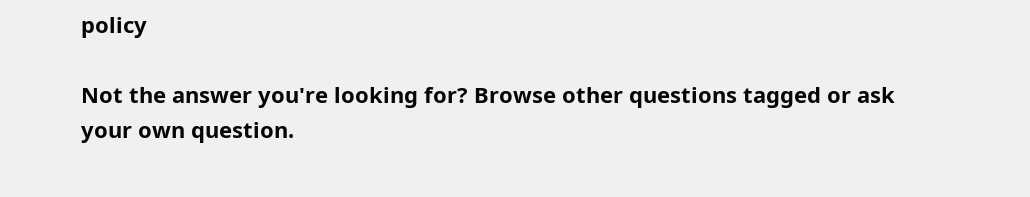policy

Not the answer you're looking for? Browse other questions tagged or ask your own question.